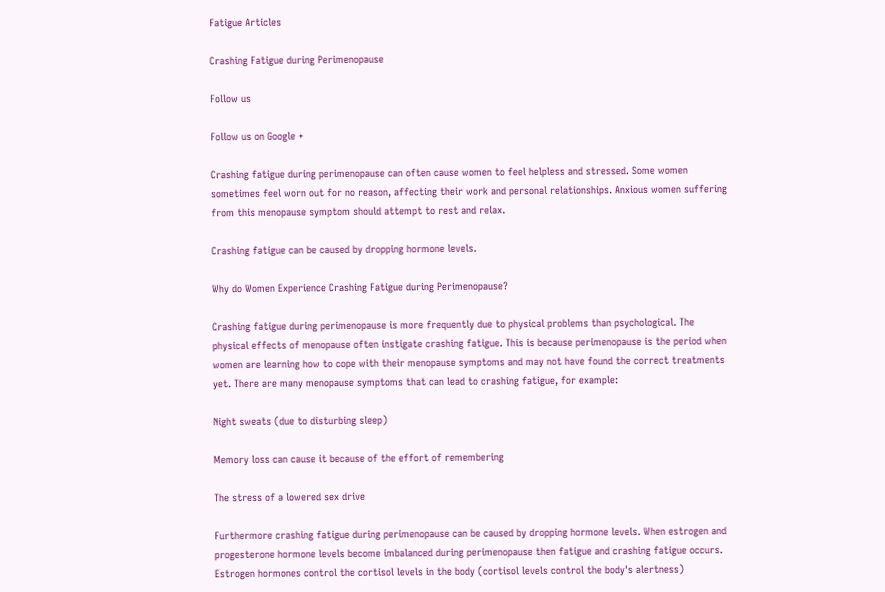Fatigue Articles

Crashing Fatigue during Perimenopause

Follow us

Follow us on Google +

Crashing fatigue during perimenopause can often cause women to feel helpless and stressed. Some women sometimes feel worn out for no reason, affecting their work and personal relationships. Anxious women suffering from this menopause symptom should attempt to rest and relax.

Crashing fatigue can be caused by dropping hormone levels.

Why do Women Experience Crashing Fatigue during Perimenopause?

Crashing fatigue during perimenopause is more frequently due to physical problems than psychological. The physical effects of menopause often instigate crashing fatigue. This is because perimenopause is the period when women are learning how to cope with their menopause symptoms and may not have found the correct treatments yet. There are many menopause symptoms that can lead to crashing fatigue, for example:

Night sweats (due to disturbing sleep)

Memory loss can cause it because of the effort of remembering

The stress of a lowered sex drive

Furthermore crashing fatigue during perimenopause can be caused by dropping hormone levels. When estrogen and progesterone hormone levels become imbalanced during perimenopause then fatigue and crashing fatigue occurs. Estrogen hormones control the cortisol levels in the body (cortisol levels control the body's alertness)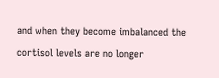and when they become imbalanced the cortisol levels are no longer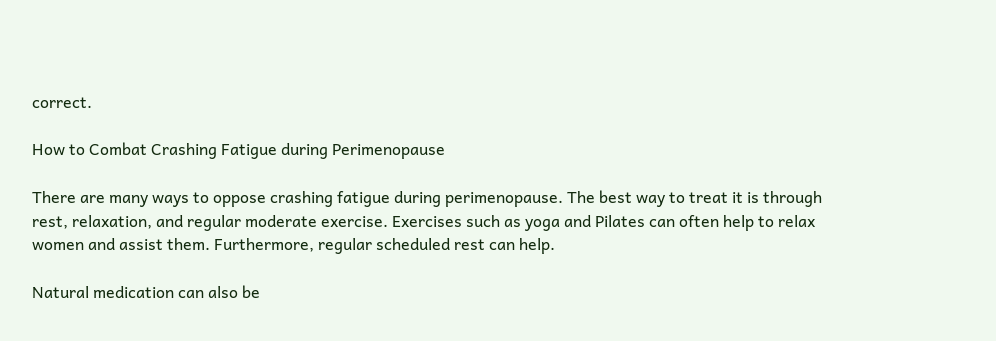correct.

How to Combat Crashing Fatigue during Perimenopause

There are many ways to oppose crashing fatigue during perimenopause. The best way to treat it is through rest, relaxation, and regular moderate exercise. Exercises such as yoga and Pilates can often help to relax women and assist them. Furthermore, regular scheduled rest can help.

Natural medication can also be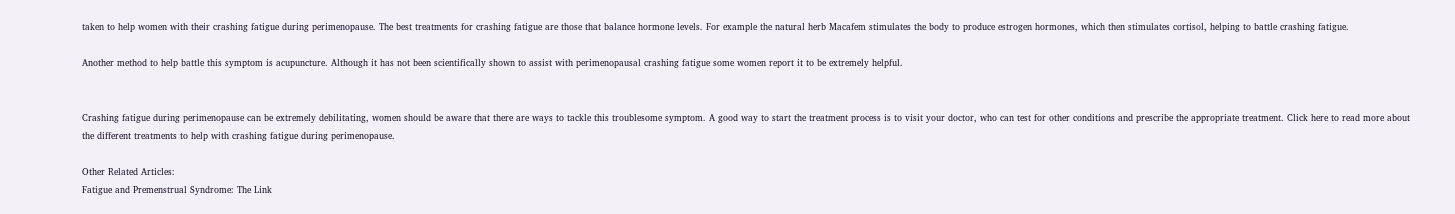taken to help women with their crashing fatigue during perimenopause. The best treatments for crashing fatigue are those that balance hormone levels. For example the natural herb Macafem stimulates the body to produce estrogen hormones, which then stimulates cortisol, helping to battle crashing fatigue.

Another method to help battle this symptom is acupuncture. Although it has not been scientifically shown to assist with perimenopausal crashing fatigue some women report it to be extremely helpful.


Crashing fatigue during perimenopause can be extremely debilitating, women should be aware that there are ways to tackle this troublesome symptom. A good way to start the treatment process is to visit your doctor, who can test for other conditions and prescribe the appropriate treatment. Click here to read more about the different treatments to help with crashing fatigue during perimenopause.

Other Related Articles:
Fatigue and Premenstrual Syndrome: The Link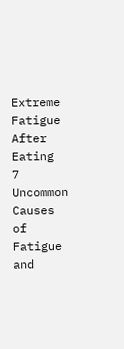Extreme Fatigue After Eating
7 Uncommon Causes of Fatigue and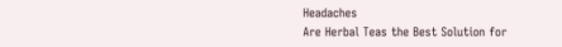Headaches
Are Herbal Teas the Best Solution for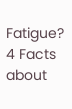Fatigue?
4 Facts about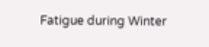Fatigue during Winter